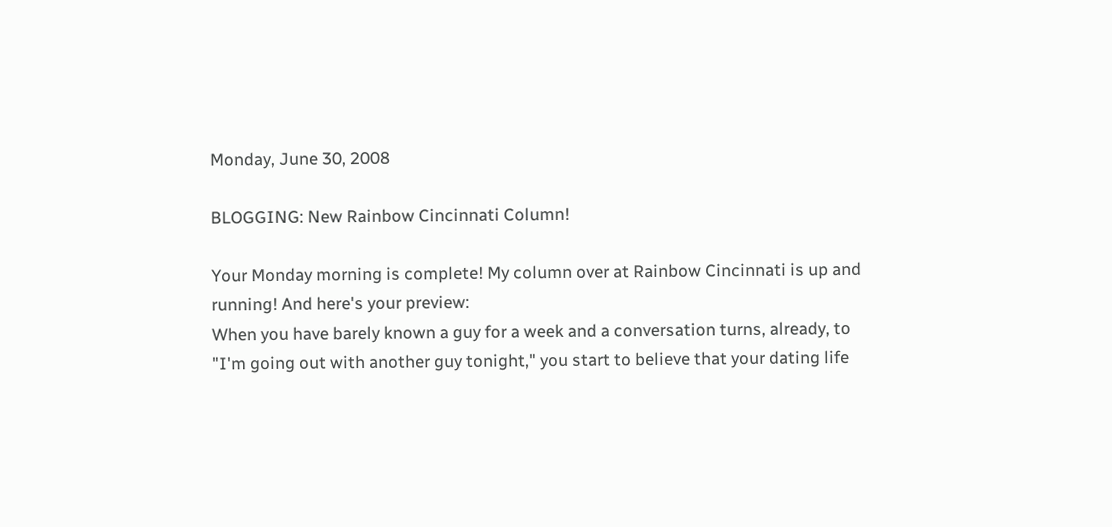Monday, June 30, 2008

BLOGGING: New Rainbow Cincinnati Column!

Your Monday morning is complete! My column over at Rainbow Cincinnati is up and running! And here's your preview:
When you have barely known a guy for a week and a conversation turns, already, to "I'm going out with another guy tonight," you start to believe that your dating life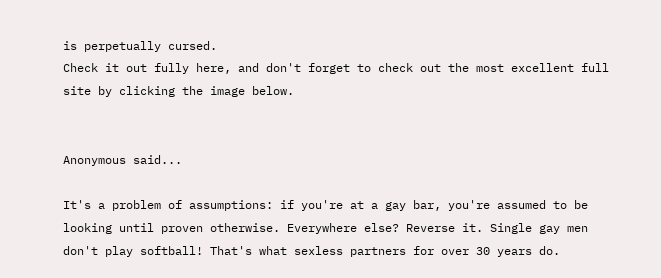is perpetually cursed.
Check it out fully here, and don't forget to check out the most excellent full site by clicking the image below.


Anonymous said...

It's a problem of assumptions: if you're at a gay bar, you're assumed to be looking until proven otherwise. Everywhere else? Reverse it. Single gay men don't play softball! That's what sexless partners for over 30 years do.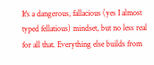It's a dangerous, fallacious (yes I almost typed fellatious) mindset, but no less real for all that. Everything else builds from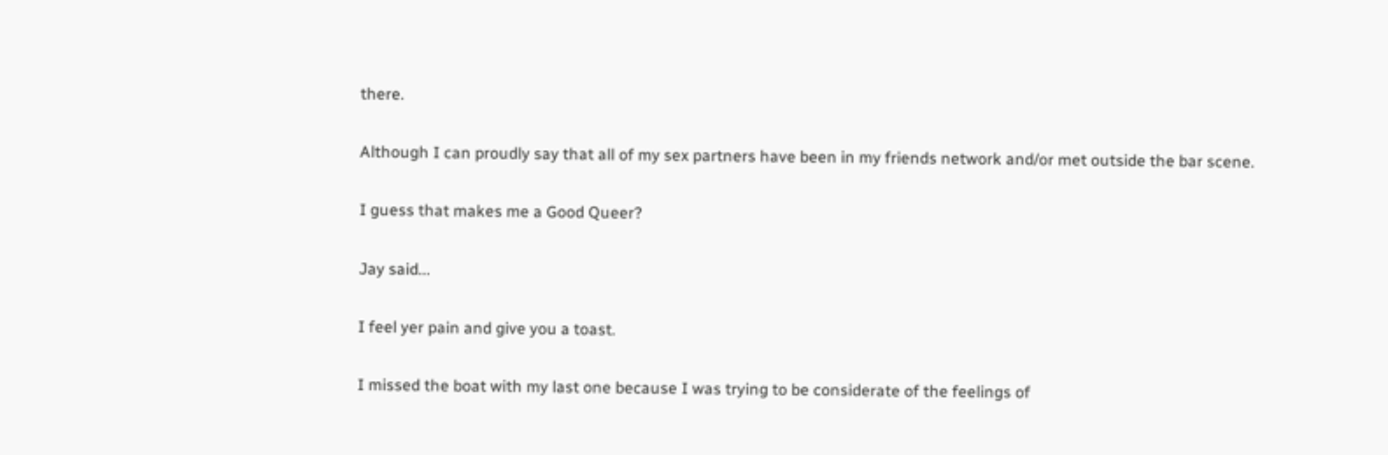there.

Although I can proudly say that all of my sex partners have been in my friends network and/or met outside the bar scene.

I guess that makes me a Good Queer?

Jay said...

I feel yer pain and give you a toast.

I missed the boat with my last one because I was trying to be considerate of the feelings of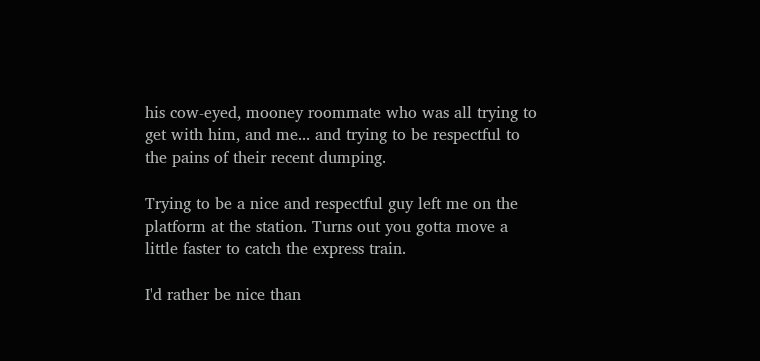his cow-eyed, mooney roommate who was all trying to get with him, and me... and trying to be respectful to the pains of their recent dumping.

Trying to be a nice and respectful guy left me on the platform at the station. Turns out you gotta move a little faster to catch the express train.

I'd rather be nice than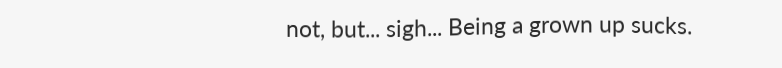not, but... sigh... Being a grown up sucks.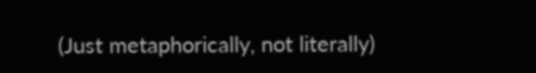(Just metaphorically, not literally)